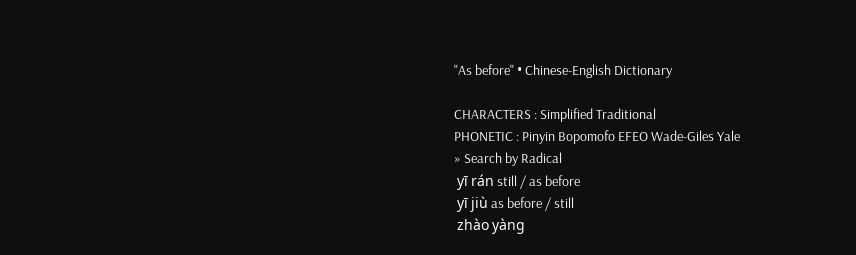"As before" • Chinese-English Dictionary

CHARACTERS : Simplified Traditional
PHONETIC : Pinyin Bopomofo EFEO Wade-Giles Yale
» Search by Radical
 yī rán still / as before
 yī jiù as before / still
 zhào yàng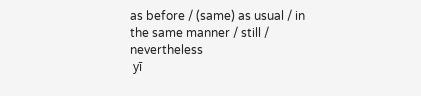as before / (same) as usual / in the same manner / still / nevertheless
 yī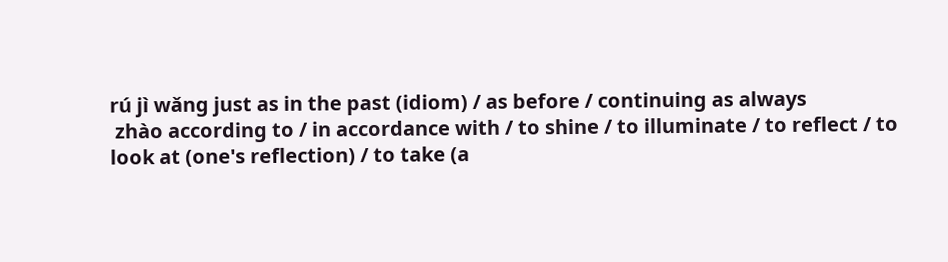rú jì wǎng just as in the past (idiom) / as before / continuing as always
 zhào according to / in accordance with / to shine / to illuminate / to reflect / to look at (one's reflection) / to take (a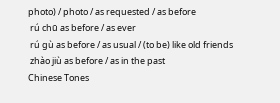photo) / photo / as requested / as before
 rú chū as before / as ever
 rú gù as before / as usual / (to be) like old friends
 zhào jiù as before / as in the past
Chinese Tones